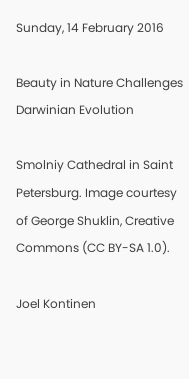Sunday, 14 February 2016

Beauty in Nature Challenges Darwinian Evolution

Smolniy Cathedral in Saint Petersburg. Image courtesy of George Shuklin, Creative Commons (CC BY-SA 1.0).

Joel Kontinen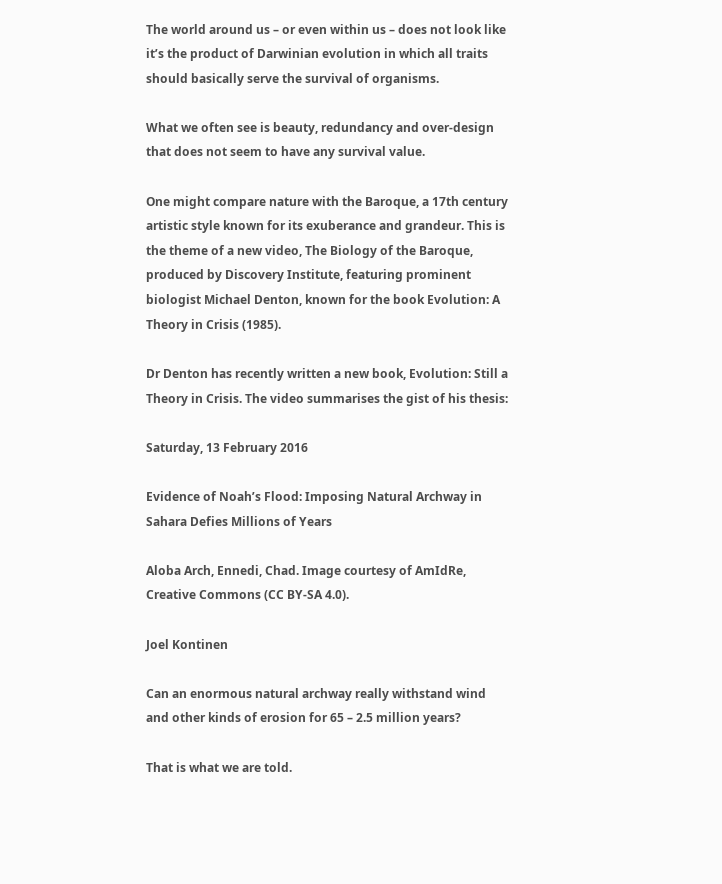The world around us – or even within us – does not look like it’s the product of Darwinian evolution in which all traits should basically serve the survival of organisms.

What we often see is beauty, redundancy and over-design that does not seem to have any survival value.

One might compare nature with the Baroque, a 17th century artistic style known for its exuberance and grandeur. This is the theme of a new video, The Biology of the Baroque, produced by Discovery Institute, featuring prominent biologist Michael Denton, known for the book Evolution: A Theory in Crisis (1985).

Dr Denton has recently written a new book, Evolution: Still a Theory in Crisis. The video summarises the gist of his thesis:

Saturday, 13 February 2016

Evidence of Noah’s Flood: Imposing Natural Archway in Sahara Defies Millions of Years

Aloba Arch, Ennedi, Chad. Image courtesy of AmIdRe, Creative Commons (CC BY-SA 4.0).

Joel Kontinen

Can an enormous natural archway really withstand wind and other kinds of erosion for 65 – 2.5 million years?

That is what we are told.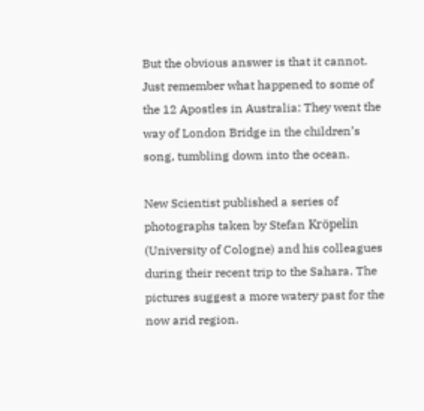But the obvious answer is that it cannot. Just remember what happened to some of the 12 Apostles in Australia: They went the way of London Bridge in the children’s song, tumbling down into the ocean.

New Scientist published a series of photographs taken by Stefan Kröpelin (University of Cologne) and his colleagues during their recent trip to the Sahara. The pictures suggest a more watery past for the now arid region.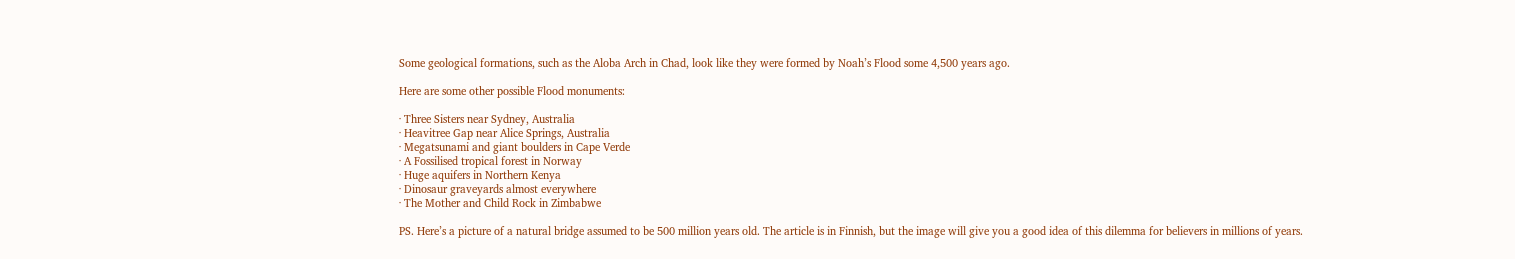Some geological formations, such as the Aloba Arch in Chad, look like they were formed by Noah’s Flood some 4,500 years ago.

Here are some other possible Flood monuments:

· Three Sisters near Sydney, Australia
· Heavitree Gap near Alice Springs, Australia
· Megatsunami and giant boulders in Cape Verde
· A Fossilised tropical forest in Norway
· Huge aquifers in Northern Kenya
· Dinosaur graveyards almost everywhere
· The Mother and Child Rock in Zimbabwe

PS. Here’s a picture of a natural bridge assumed to be 500 million years old. The article is in Finnish, but the image will give you a good idea of this dilemma for believers in millions of years.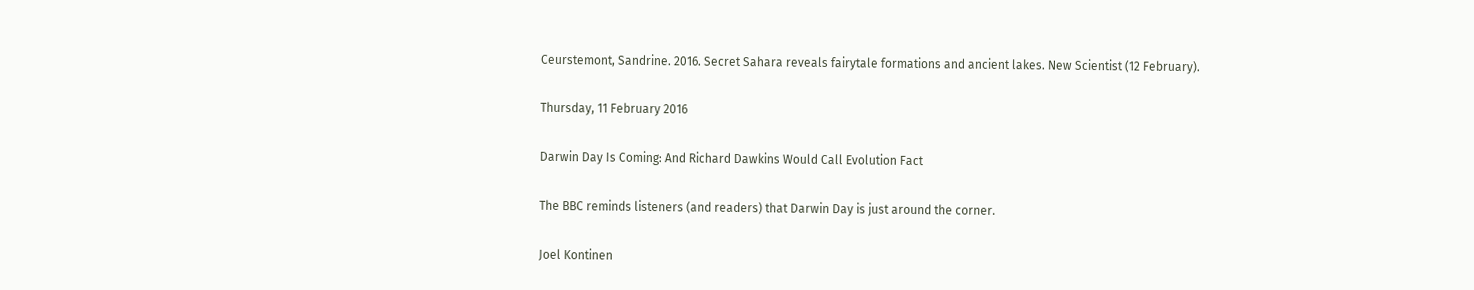Ceurstemont, Sandrine. 2016. Secret Sahara reveals fairytale formations and ancient lakes. New Scientist (12 February).

Thursday, 11 February 2016

Darwin Day Is Coming: And Richard Dawkins Would Call Evolution Fact

The BBC reminds listeners (and readers) that Darwin Day is just around the corner.

Joel Kontinen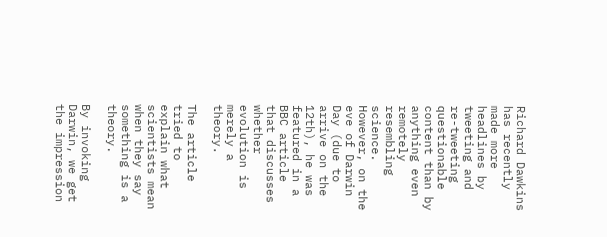Richard Dawkins has recently made more headlines by tweeting and re-tweeting questionable content than by anything even remotely resembling science. However, on the eve of Darwin Day (due to arrive on the 12th), he was featured in a BBC article that discusses whether evolution is merely a theory.

The article tried to explain what scientists mean when they say something is a theory.

By invoking Darwin, we get the impression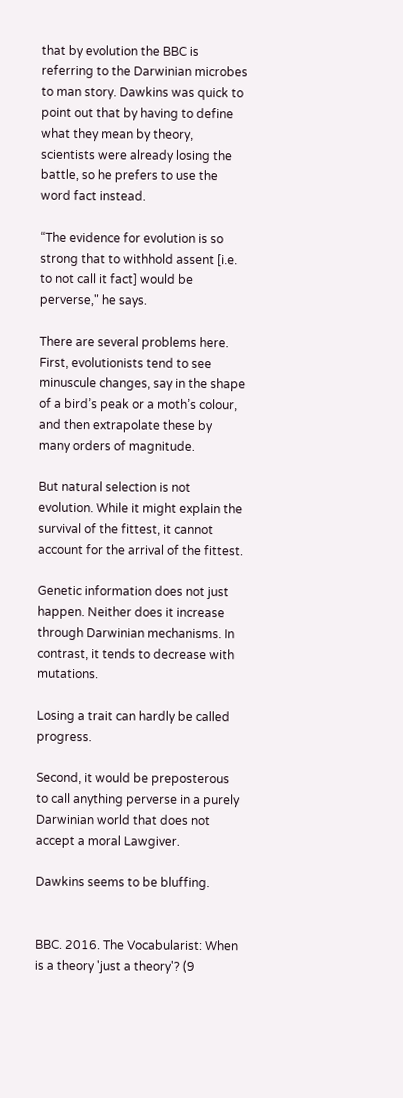that by evolution the BBC is referring to the Darwinian microbes to man story. Dawkins was quick to point out that by having to define what they mean by theory, scientists were already losing the battle, so he prefers to use the word fact instead.

“The evidence for evolution is so strong that to withhold assent [i.e. to not call it fact] would be perverse," he says.

There are several problems here. First, evolutionists tend to see minuscule changes, say in the shape of a bird’s peak or a moth’s colour, and then extrapolate these by many orders of magnitude.

But natural selection is not evolution. While it might explain the survival of the fittest, it cannot account for the arrival of the fittest.

Genetic information does not just happen. Neither does it increase through Darwinian mechanisms. In contrast, it tends to decrease with mutations.

Losing a trait can hardly be called progress.

Second, it would be preposterous to call anything perverse in a purely Darwinian world that does not accept a moral Lawgiver.

Dawkins seems to be bluffing.


BBC. 2016. The Vocabularist: When is a theory 'just a theory'? (9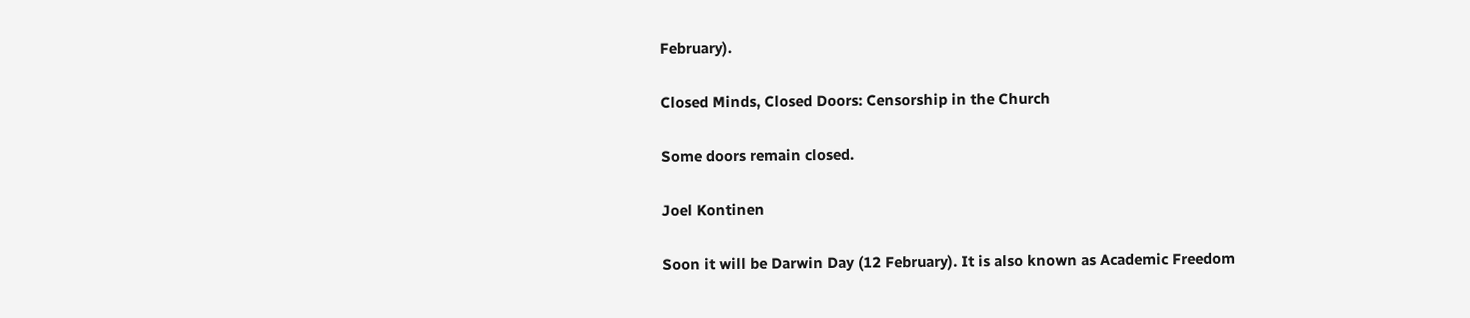February).

Closed Minds, Closed Doors: Censorship in the Church

Some doors remain closed.

Joel Kontinen

Soon it will be Darwin Day (12 February). It is also known as Academic Freedom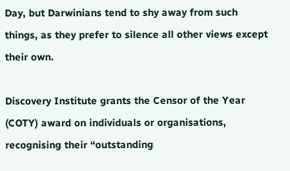Day, but Darwinians tend to shy away from such things, as they prefer to silence all other views except their own.

Discovery Institute grants the Censor of the Year (COTY) award on individuals or organisations, recognising their “outstanding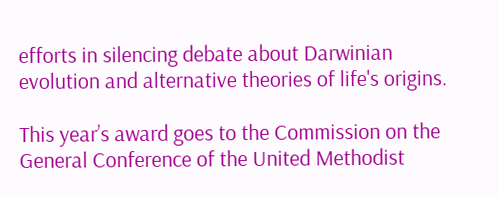efforts in silencing debate about Darwinian evolution and alternative theories of life's origins.

This year’s award goes to the Commission on the General Conference of the United Methodist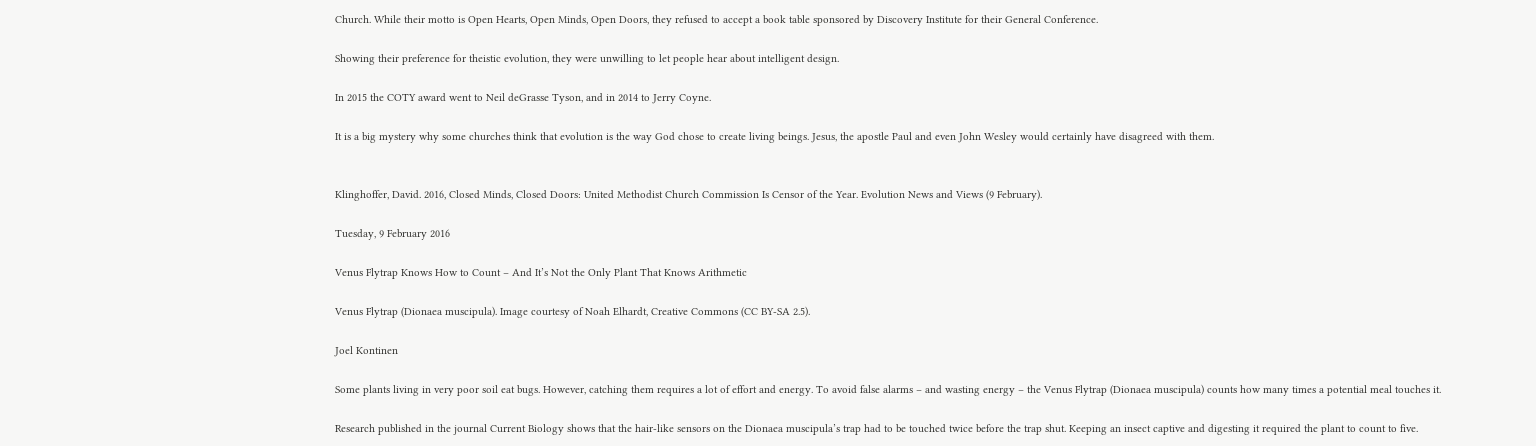Church. While their motto is Open Hearts, Open Minds, Open Doors, they refused to accept a book table sponsored by Discovery Institute for their General Conference.

Showing their preference for theistic evolution, they were unwilling to let people hear about intelligent design.

In 2015 the COTY award went to Neil deGrasse Tyson, and in 2014 to Jerry Coyne.

It is a big mystery why some churches think that evolution is the way God chose to create living beings. Jesus, the apostle Paul and even John Wesley would certainly have disagreed with them.


Klinghoffer, David. 2016, Closed Minds, Closed Doors: United Methodist Church Commission Is Censor of the Year. Evolution News and Views (9 February).

Tuesday, 9 February 2016

Venus Flytrap Knows How to Count – And It’s Not the Only Plant That Knows Arithmetic

Venus Flytrap (Dionaea muscipula). Image courtesy of Noah Elhardt, Creative Commons (CC BY-SA 2.5).

Joel Kontinen

Some plants living in very poor soil eat bugs. However, catching them requires a lot of effort and energy. To avoid false alarms – and wasting energy – the Venus Flytrap (Dionaea muscipula) counts how many times a potential meal touches it.

Research published in the journal Current Biology shows that the hair-like sensors on the Dionaea muscipula’s trap had to be touched twice before the trap shut. Keeping an insect captive and digesting it required the plant to count to five.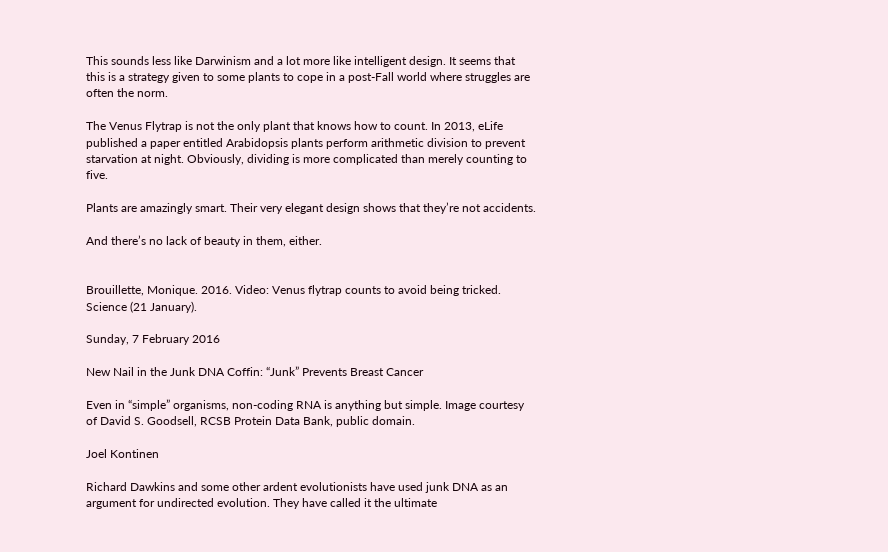This sounds less like Darwinism and a lot more like intelligent design. It seems that this is a strategy given to some plants to cope in a post-Fall world where struggles are often the norm.

The Venus Flytrap is not the only plant that knows how to count. In 2013, eLife published a paper entitled Arabidopsis plants perform arithmetic division to prevent starvation at night. Obviously, dividing is more complicated than merely counting to five.

Plants are amazingly smart. Their very elegant design shows that they’re not accidents.

And there’s no lack of beauty in them, either.


Brouillette, Monique. 2016. Video: Venus flytrap counts to avoid being tricked. Science (21 January).

Sunday, 7 February 2016

New Nail in the Junk DNA Coffin: “Junk” Prevents Breast Cancer

Even in “simple” organisms, non-coding RNA is anything but simple. Image courtesy of David S. Goodsell, RCSB Protein Data Bank, public domain.

Joel Kontinen

Richard Dawkins and some other ardent evolutionists have used junk DNA as an argument for undirected evolution. They have called it the ultimate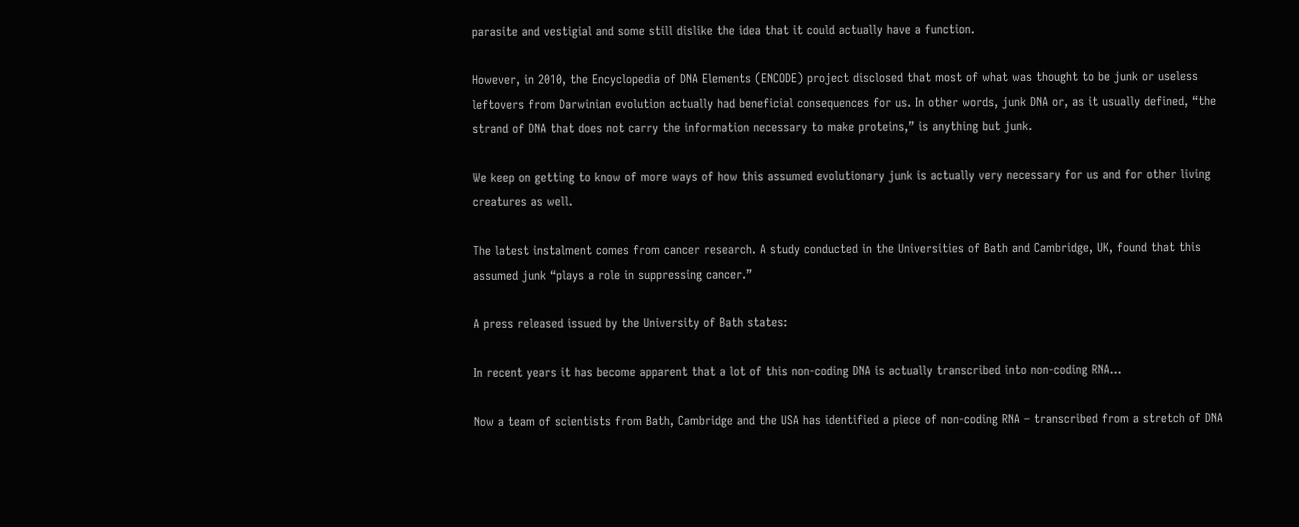parasite and vestigial and some still dislike the idea that it could actually have a function.

However, in 2010, the Encyclopedia of DNA Elements (ENCODE) project disclosed that most of what was thought to be junk or useless leftovers from Darwinian evolution actually had beneficial consequences for us. In other words, junk DNA or, as it usually defined, “the strand of DNA that does not carry the information necessary to make proteins,” is anything but junk.

We keep on getting to know of more ways of how this assumed evolutionary junk is actually very necessary for us and for other living creatures as well.

The latest instalment comes from cancer research. A study conducted in the Universities of Bath and Cambridge, UK, found that this assumed junk “plays a role in suppressing cancer.”

A press released issued by the University of Bath states:

In recent years it has become apparent that a lot of this non-coding DNA is actually transcribed into non-coding RNA…

Now a team of scientists from Bath, Cambridge and the USA has identified a piece of non-coding RNA – transcribed from a stretch of DNA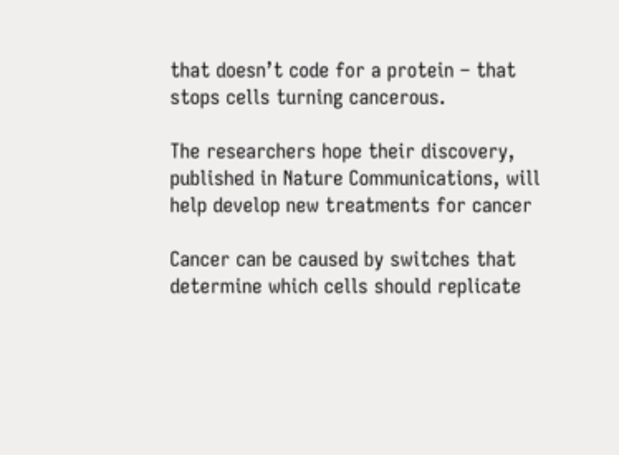that doesn’t code for a protein – that stops cells turning cancerous.

The researchers hope their discovery, published in Nature Communications, will help develop new treatments for cancer

Cancer can be caused by switches that determine which cells should replicate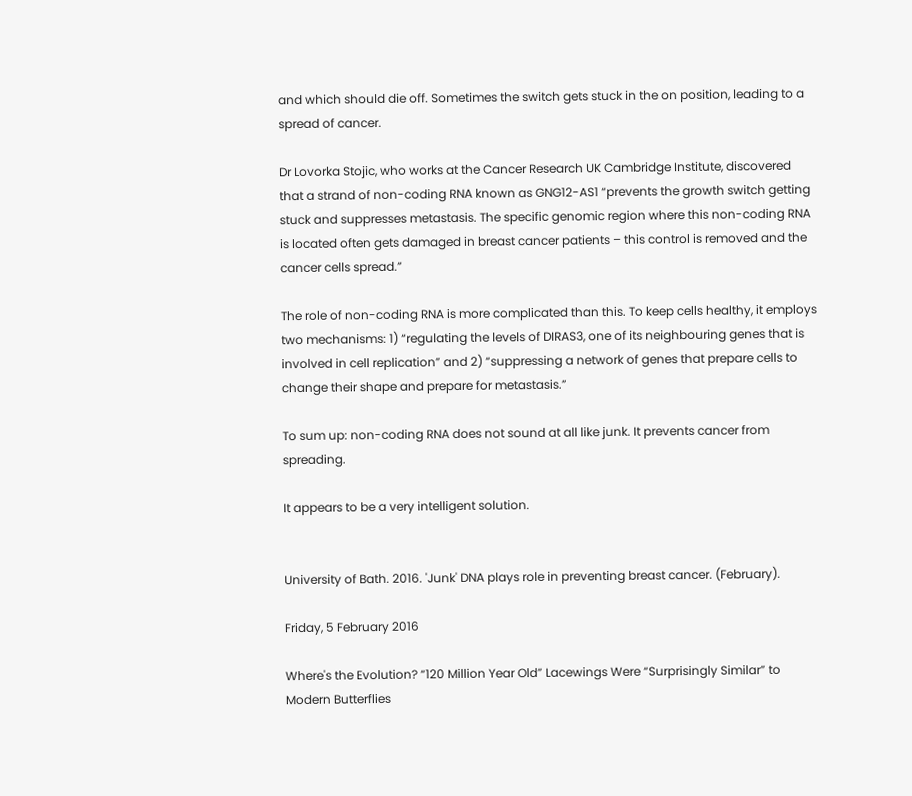and which should die off. Sometimes the switch gets stuck in the on position, leading to a spread of cancer.

Dr Lovorka Stojic, who works at the Cancer Research UK Cambridge Institute, discovered that a strand of non-coding RNA known as GNG12-AS1 “prevents the growth switch getting stuck and suppresses metastasis. The specific genomic region where this non-coding RNA is located often gets damaged in breast cancer patients – this control is removed and the cancer cells spread.”

The role of non-coding RNA is more complicated than this. To keep cells healthy, it employs two mechanisms: 1) “regulating the levels of DIRAS3, one of its neighbouring genes that is involved in cell replication” and 2) “suppressing a network of genes that prepare cells to change their shape and prepare for metastasis.”

To sum up: non-coding RNA does not sound at all like junk. It prevents cancer from spreading.

It appears to be a very intelligent solution.


University of Bath. 2016. 'Junk' DNA plays role in preventing breast cancer. (February).

Friday, 5 February 2016

Where's the Evolution? “120 Million Year Old” Lacewings Were “Surprisingly Similar” to Modern Butterflies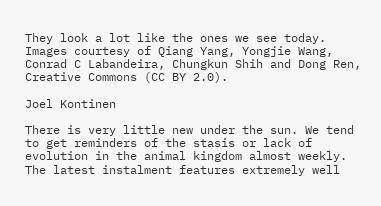They look a lot like the ones we see today. Images courtesy of Qiang Yang, Yongjie Wang, Conrad C Labandeira, Chungkun Shih and Dong Ren, Creative Commons (CC BY 2.0).

Joel Kontinen

There is very little new under the sun. We tend to get reminders of the stasis or lack of evolution in the animal kingdom almost weekly. The latest instalment features extremely well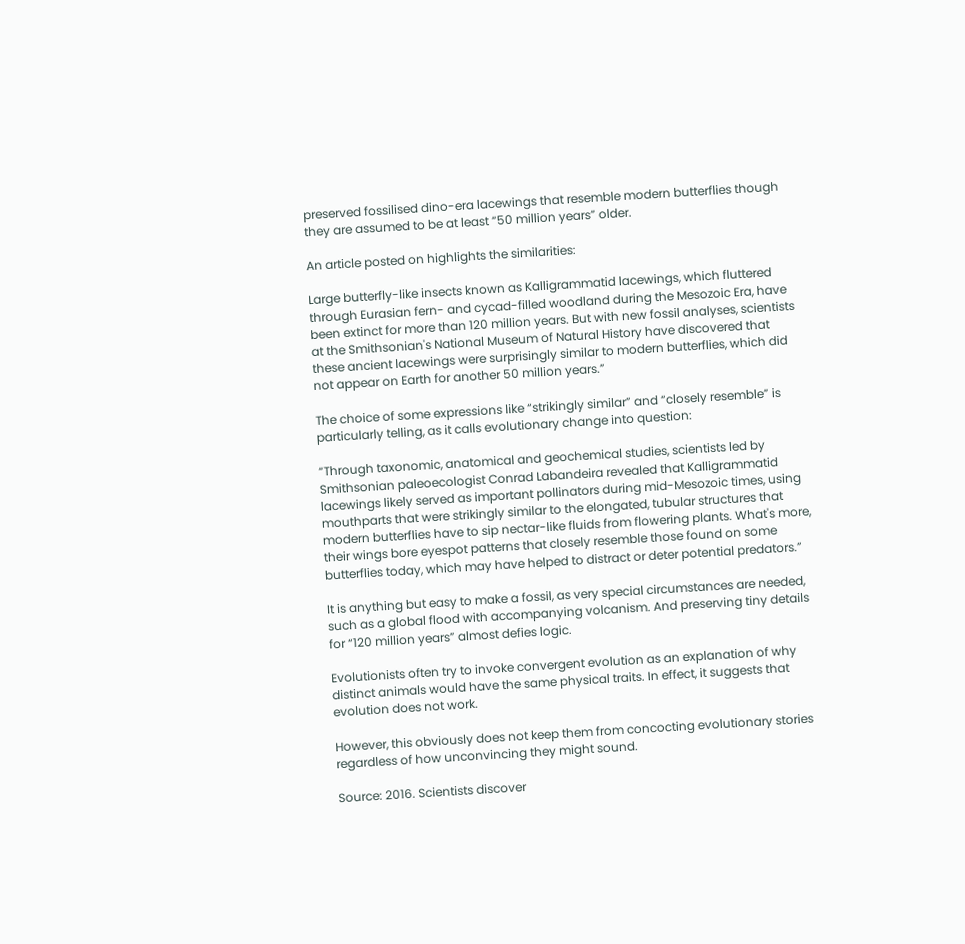preserved fossilised dino-era lacewings that resemble modern butterflies though they are assumed to be at least “50 million years” older.

An article posted on highlights the similarities:

Large butterfly-like insects known as Kalligrammatid lacewings, which fluttered through Eurasian fern- and cycad-filled woodland during the Mesozoic Era, have been extinct for more than 120 million years. But with new fossil analyses, scientists at the Smithsonian's National Museum of Natural History have discovered that these ancient lacewings were surprisingly similar to modern butterflies, which did not appear on Earth for another 50 million years.”

The choice of some expressions like “strikingly similar” and “closely resemble” is particularly telling, as it calls evolutionary change into question:

“Through taxonomic, anatomical and geochemical studies, scientists led by Smithsonian paleoecologist Conrad Labandeira revealed that Kalligrammatid lacewings likely served as important pollinators during mid-Mesozoic times, using mouthparts that were strikingly similar to the elongated, tubular structures that modern butterflies have to sip nectar-like fluids from flowering plants. What's more, their wings bore eyespot patterns that closely resemble those found on some butterflies today, which may have helped to distract or deter potential predators.”

It is anything but easy to make a fossil, as very special circumstances are needed, such as a global flood with accompanying volcanism. And preserving tiny details for “120 million years” almost defies logic.

Evolutionists often try to invoke convergent evolution as an explanation of why distinct animals would have the same physical traits. In effect, it suggests that evolution does not work.

However, this obviously does not keep them from concocting evolutionary stories regardless of how unconvincing they might sound.

Source: 2016. Scientists discover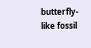butterfly-like fossil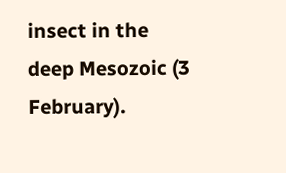insect in the deep Mesozoic (3 February).